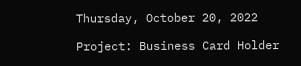Thursday, October 20, 2022

Project: Business Card Holder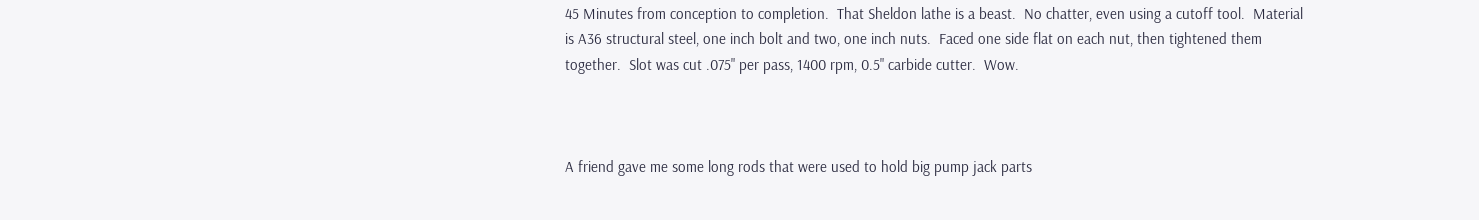45 Minutes from conception to completion.  That Sheldon lathe is a beast.  No chatter, even using a cutoff tool.  Material is A36 structural steel, one inch bolt and two, one inch nuts.  Faced one side flat on each nut, then tightened them together.  Slot was cut .075" per pass, 1400 rpm, 0.5" carbide cutter.  Wow.



A friend gave me some long rods that were used to hold big pump jack parts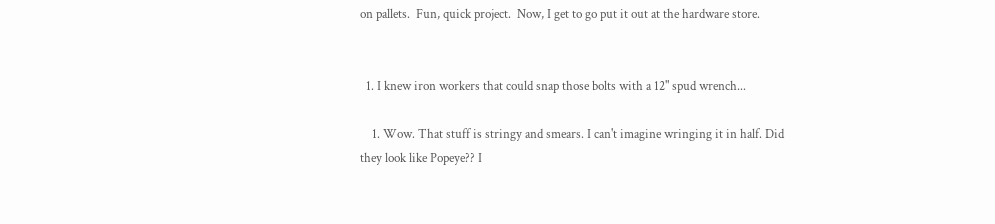on pallets.  Fun, quick project.  Now, I get to go put it out at the hardware store.


  1. I knew iron workers that could snap those bolts with a 12" spud wrench...

    1. Wow. That stuff is stringy and smears. I can't imagine wringing it in half. Did they look like Popeye?? I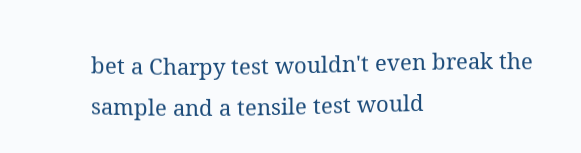bet a Charpy test wouldn't even break the sample and a tensile test would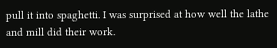pull it into spaghetti. I was surprised at how well the lathe and mill did their work.